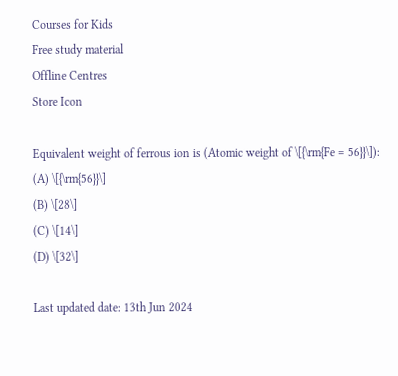Courses for Kids
Free study material
Offline Centres
Store Icon

Equivalent weight of ferrous ion is (Atomic weight of \[{\rm{Fe = 56}}\]):
(A) \[{\rm{56}}\]
(B) \[28\]
(C) \[14\]
(D) \[32\]

Last updated date: 13th Jun 2024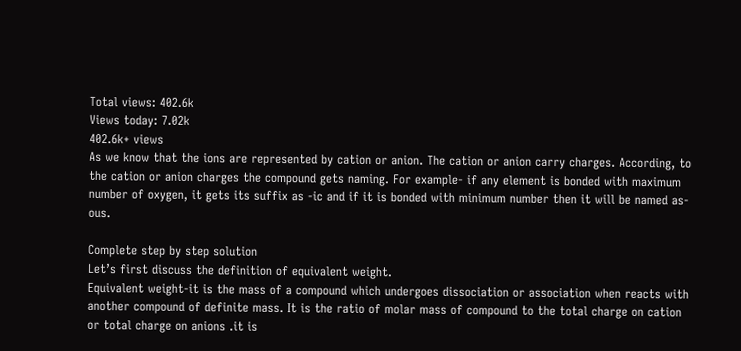Total views: 402.6k
Views today: 7.02k
402.6k+ views
As we know that the ions are represented by cation or anion. The cation or anion carry charges. According, to the cation or anion charges the compound gets naming. For example- if any element is bonded with maximum number of oxygen, it gets its suffix as -ic and if it is bonded with minimum number then it will be named as-ous.

Complete step by step solution
Let’s first discuss the definition of equivalent weight.
Equivalent weight-it is the mass of a compound which undergoes dissociation or association when reacts with another compound of definite mass. It is the ratio of molar mass of compound to the total charge on cation or total charge on anions .it is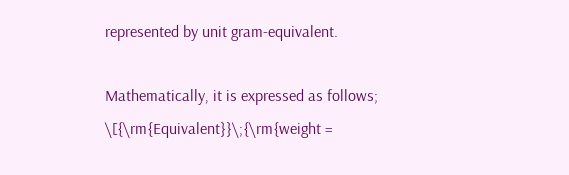represented by unit gram-equivalent.

Mathematically, it is expressed as follows;
\[{\rm{Equivalent}}\;{\rm{weight =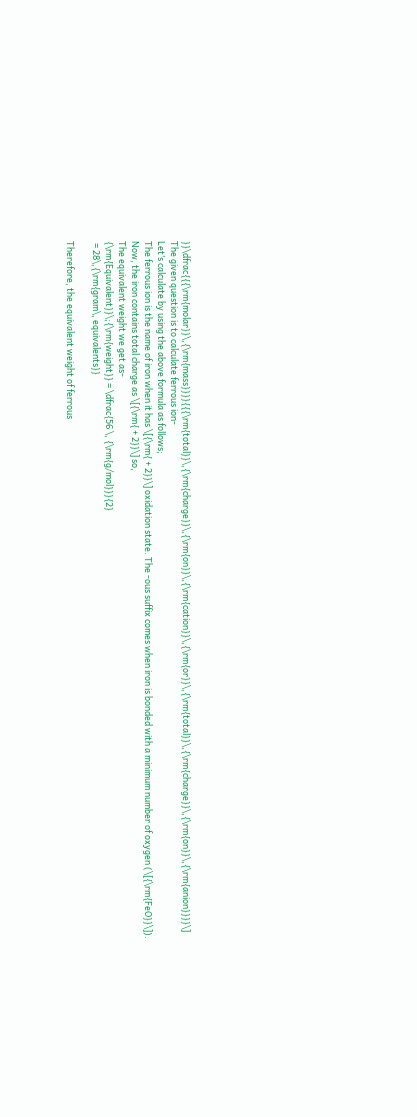}}\dfrac{{{\rm{molar}}\,{\rm{mass}}}}{{{\rm{total}}\,{\rm{charge}}\,{\rm{on}}\,{\rm{cation}}\,{\rm{or}}\,{\rm{total}}\,{\rm{charge}}\,{\rm{on}}\,{\rm{anion}}}}\]
The given question is to calculate ferrous ion-
Let’s calculate by using the above formula as follows;
The ferrous ion is the name of iron when it has \[{\rm{ + 2}}\] oxidation state. The -ous suffix comes when iron is bonded with a minimum number of oxygen (\[{\rm{FeO}}\]).
Now, the iron contains total charge as \[{\rm{ + 2}}\] so,
The equivalent weight we get as-
{\rm{Equivalent}}\;{\rm{weight}} = \dfrac{56 \, {\rm{g/mol}}}{2}
 = 28\,{\rm{gram\, equivalents}}

Therefore, the equivalent weight of ferrous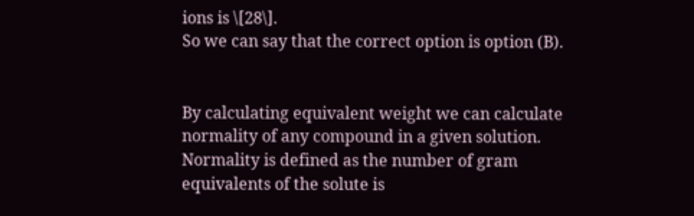ions is \[28\].
So we can say that the correct option is option (B).


By calculating equivalent weight we can calculate normality of any compound in a given solution. Normality is defined as the number of gram equivalents of the solute is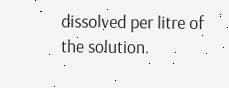dissolved per litre of the solution.